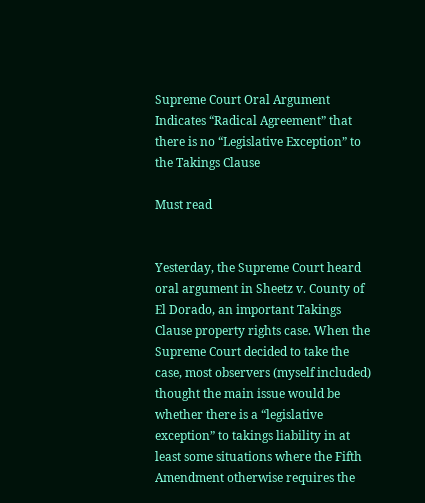Supreme Court Oral Argument Indicates “Radical Agreement” that there is no “Legislative Exception” to the Takings Clause

Must read


Yesterday, the Supreme Court heard oral argument in Sheetz v. County of El Dorado, an important Takings Clause property rights case. When the Supreme Court decided to take the case, most observers (myself included) thought the main issue would be whether there is a “legislative exception” to takings liability in at least some situations where the Fifth Amendment otherwise requires the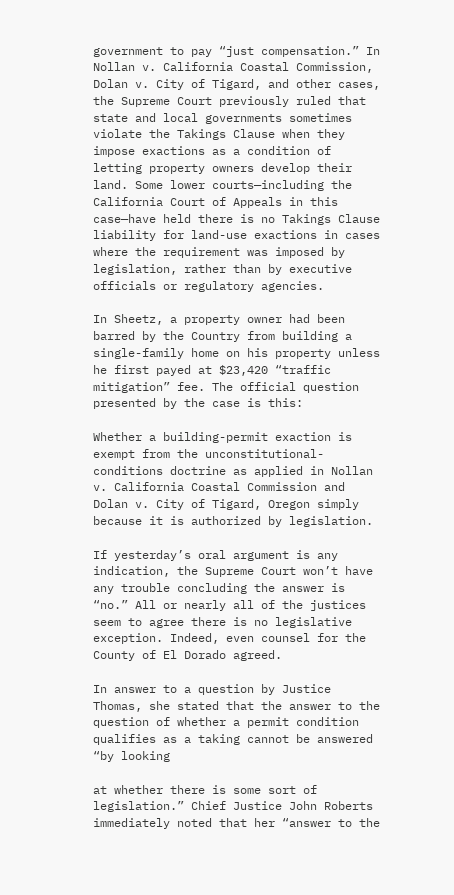government to pay “just compensation.” In Nollan v. California Coastal Commission, Dolan v. City of Tigard, and other cases, the Supreme Court previously ruled that state and local governments sometimes violate the Takings Clause when they impose exactions as a condition of letting property owners develop their land. Some lower courts—including the California Court of Appeals in this case—have held there is no Takings Clause liability for land-use exactions in cases where the requirement was imposed by legislation, rather than by executive officials or regulatory agencies.

In Sheetz, a property owner had been barred by the Country from building a single-family home on his property unless he first payed at $23,420 “traffic mitigation” fee. The official question presented by the case is this:

Whether a building-permit exaction is exempt from the unconstitutional-conditions doctrine as applied in Nollan v. California Coastal Commission and Dolan v. City of Tigard, Oregon simply because it is authorized by legislation.

If yesterday’s oral argument is any indication, the Supreme Court won’t have any trouble concluding the answer is “no.” All or nearly all of the justices seem to agree there is no legislative exception. Indeed, even counsel for the County of El Dorado agreed.

In answer to a question by Justice Thomas, she stated that the answer to the question of whether a permit condition qualifies as a taking cannot be answered “by looking

at whether there is some sort of legislation.” Chief Justice John Roberts immediately noted that her “answer to the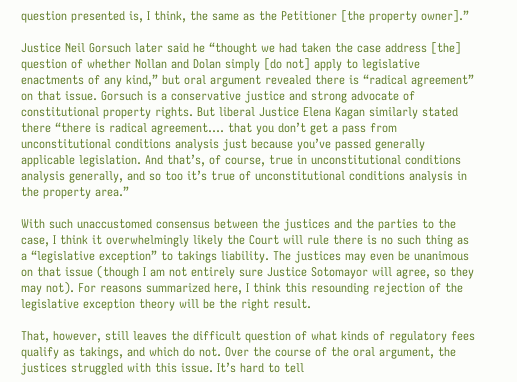question presented is, I think, the same as the Petitioner [the property owner].”

Justice Neil Gorsuch later said he “thought we had taken the case address [the] question of whether Nollan and Dolan simply [do not] apply to legislative enactments of any kind,” but oral argument revealed there is “radical agreement” on that issue. Gorsuch is a conservative justice and strong advocate of constitutional property rights. But liberal Justice Elena Kagan similarly stated there “there is radical agreement…. that you don’t get a pass from unconstitutional conditions analysis just because you’ve passed generally applicable legislation. And that’s, of course, true in unconstitutional conditions analysis generally, and so too it’s true of unconstitutional conditions analysis in the property area.”

With such unaccustomed consensus between the justices and the parties to the case, I think it overwhelmingly likely the Court will rule there is no such thing as a “legislative exception” to takings liability. The justices may even be unanimous on that issue (though I am not entirely sure Justice Sotomayor will agree, so they may not). For reasons summarized here, I think this resounding rejection of the legislative exception theory will be the right result.

That, however, still leaves the difficult question of what kinds of regulatory fees qualify as takings, and which do not. Over the course of the oral argument, the justices struggled with this issue. It’s hard to tell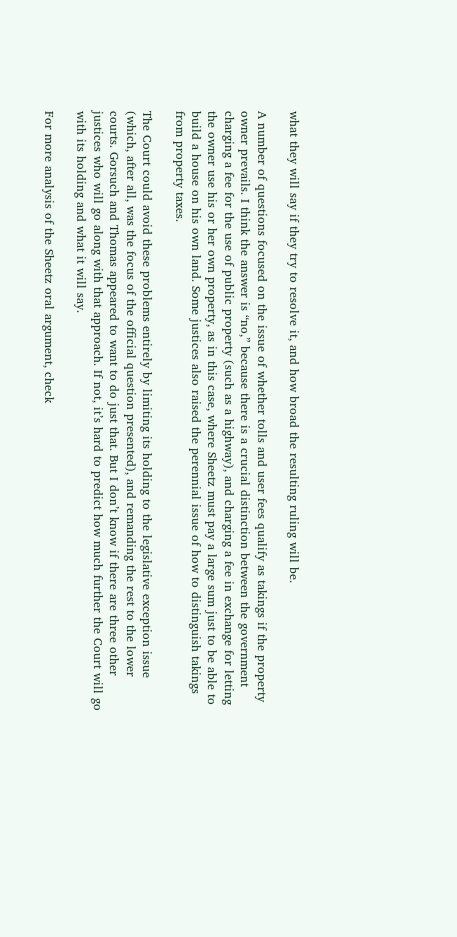what they will say if they try to resolve it, and how broad the resulting ruling will be.

A number of questions focused on the issue of whether tolls and user fees qualify as takings if the property owner prevails. I think the answer is “no,” because there is a crucial distinction between the government charging a fee for the use of public property (such as a highway), and charging a fee in exchange for letting the owner use his or her own property, as in this case, where Sheetz must pay a large sum just to be able to build a house on his own land. Some justices also raised the perennial issue of how to distinguish takings from property taxes.

The Court could avoid these problems entirely by limiting its holding to the legislative exception issue (which, after all, was the focus of the official question presented), and remanding the rest to the lower courts. Gorsuch and Thomas appeared to want to do just that. But I don’t know if there are three other justices who will go along with that approach. If not, it’s hard to predict how much further the Court will go with its holding and what it will say.

For more analysis of the Sheetz oral argument, check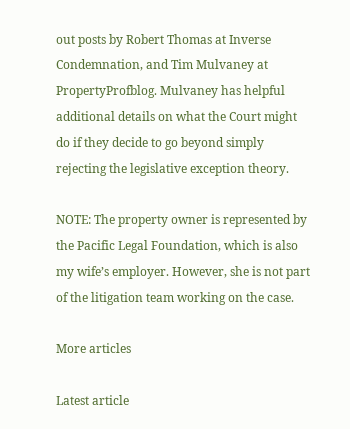out posts by Robert Thomas at Inverse Condemnation, and Tim Mulvaney at PropertyProfblog. Mulvaney has helpful additional details on what the Court might do if they decide to go beyond simply rejecting the legislative exception theory.

NOTE: The property owner is represented by the Pacific Legal Foundation, which is also my wife’s employer. However, she is not part of the litigation team working on the case.

More articles

Latest article